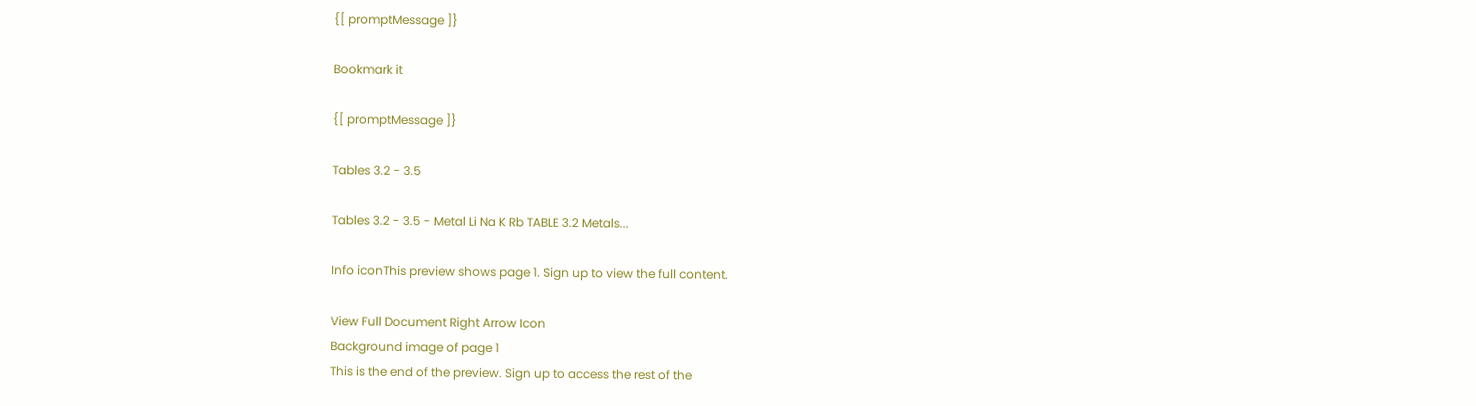{[ promptMessage ]}

Bookmark it

{[ promptMessage ]}

Tables 3.2 - 3.5

Tables 3.2 - 3.5 - Metal Li Na K Rb TABLE 3.2 Metals...

Info iconThis preview shows page 1. Sign up to view the full content.

View Full Document Right Arrow Icon
Background image of page 1
This is the end of the preview. Sign up to access the rest of the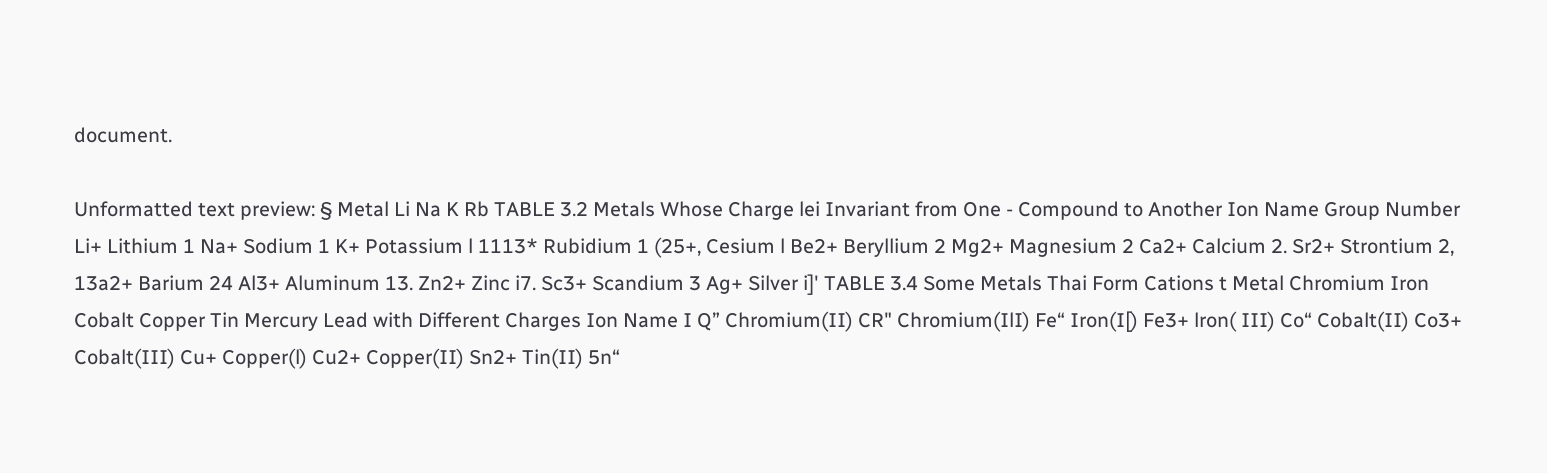document.

Unformatted text preview: § Metal Li Na K Rb TABLE 3.2 Metals Whose Charge lei Invariant from One - Compound to Another Ion Name Group Number Li+ Lithium 1 Na+ Sodium 1 K+ Potassium l 1113* Rubidium 1 (25+, Cesium l Be2+ Beryllium 2 Mg2+ Magnesium 2 Ca2+ Calcium 2. Sr2+ Strontium 2, 13a2+ Barium 24 Al3+ Aluminum 13. Zn2+ Zinc i7. Sc3+ Scandium 3 Ag+ Silver i]' TABLE 3.4 Some Metals Thai Form Cations t Metal Chromium Iron Cobalt Copper Tin Mercury Lead with Different Charges Ion Name I Q” Chromium(II) CR" Chromium(IlI) Fe“ Iron(I[) Fe3+ lron( III) Co“ Cobalt(II) Co3+ Cobalt(III) Cu+ Copper(l) Cu2+ Copper(II) Sn2+ Tin(II) 5n“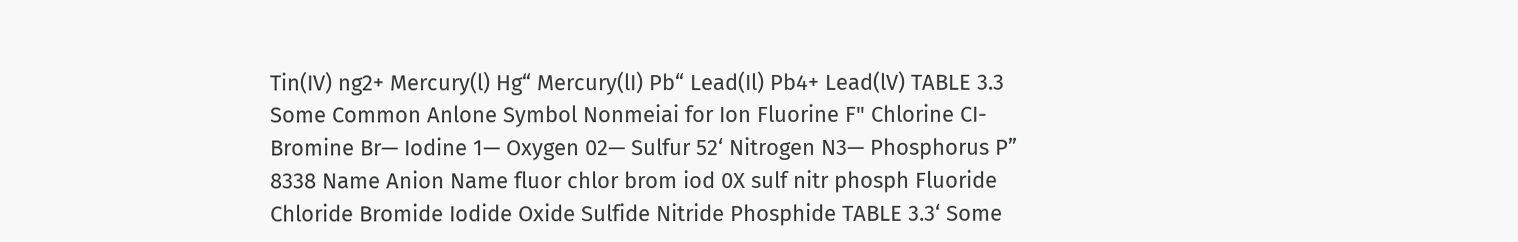Tin(IV) ng2+ Mercury(l) Hg“ Mercury(lI) Pb“ Lead(Il) Pb4+ Lead(lV) TABLE 3.3 Some Common Anlone Symbol Nonmeiai for Ion Fluorine F" Chlorine CI- Bromine Br— Iodine 1— Oxygen 02— Sulfur 52‘ Nitrogen N3— Phosphorus P” 8338 Name Anion Name fluor chlor brom iod 0X sulf nitr phosph Fluoride Chloride Bromide Iodide Oxide Sulfide Nitride Phosphide TABLE 3.3‘ Some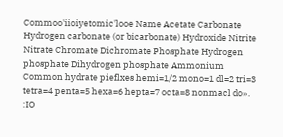Commoo'iioiyetomic'looe Name Acetate Carbonate Hydrogen carbonate (or bicarbonate) Hydroxide Nitrite Nitrate Chromate Dichromate Phosphate Hydrogen phosphate Dihydrogen phosphate Ammonium Common hydrate pieflxes hemi=1/2 mono=1 dl=2 tri=3 tetra=4 penta=5 hexa=6 hepta=7 octa=8 nonmacl do». :IO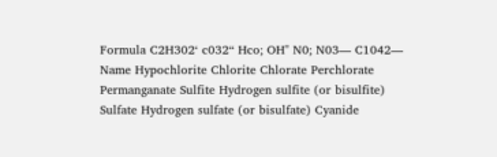Formula C2H302‘ c032“ Hco; OH" N0; N03— C1042— Name Hypochlorite Chlorite Chlorate Perchlorate Permanganate Sulfite Hydrogen sulfite (or bisulfite) Sulfate Hydrogen sulfate (or bisulfate) Cyanide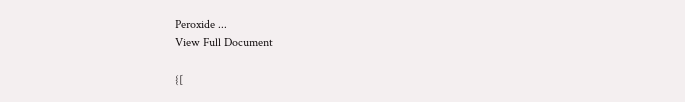Peroxide ...
View Full Document

{[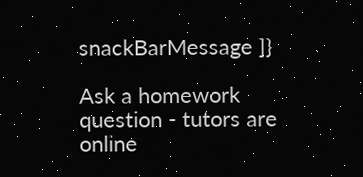snackBarMessage ]}

Ask a homework question - tutors are online